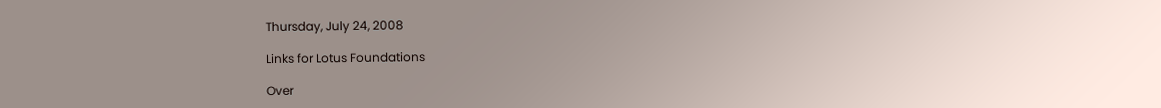Thursday, July 24, 2008

Links for Lotus Foundations

Over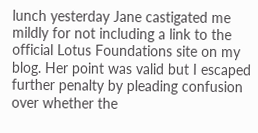lunch yesterday Jane castigated me mildly for not including a link to the official Lotus Foundations site on my blog. Her point was valid but I escaped further penalty by pleading confusion over whether the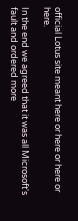official Lotus site meant here or here or here or here.

In the end we agreed that it was all Microsoft's fault and ordered more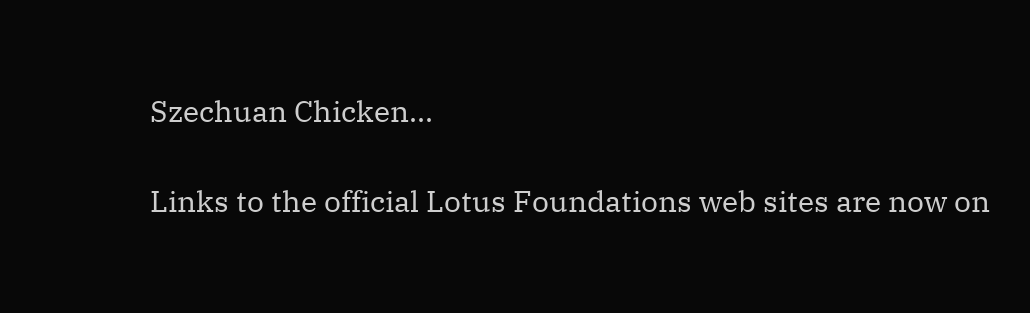Szechuan Chicken...

Links to the official Lotus Foundations web sites are now on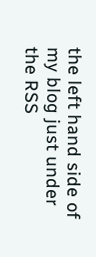the left hand side of my blog just under the RSS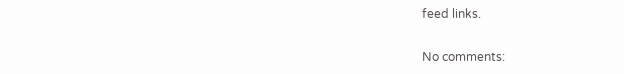feed links.

No comments: